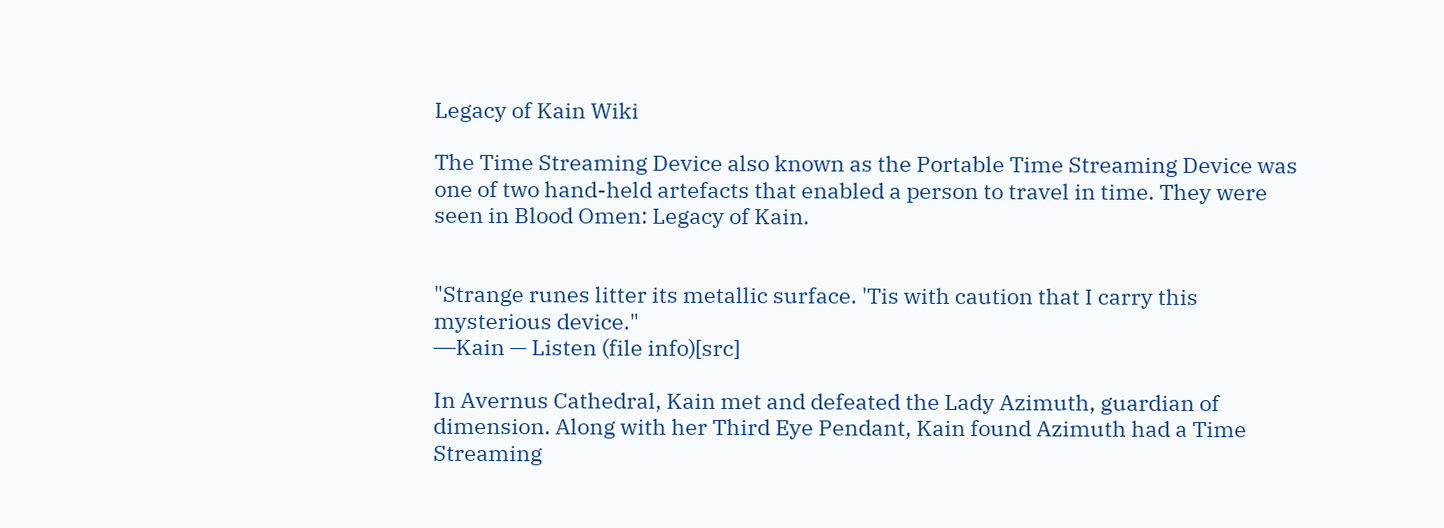Legacy of Kain Wiki

The Time Streaming Device also known as the Portable Time Streaming Device was one of two hand-held artefacts that enabled a person to travel in time. They were seen in Blood Omen: Legacy of Kain.


"Strange runes litter its metallic surface. 'Tis with caution that I carry this mysterious device."
―Kain — Listen (file info)[src]

In Avernus Cathedral, Kain met and defeated the Lady Azimuth, guardian of dimension. Along with her Third Eye Pendant, Kain found Azimuth had a Time Streaming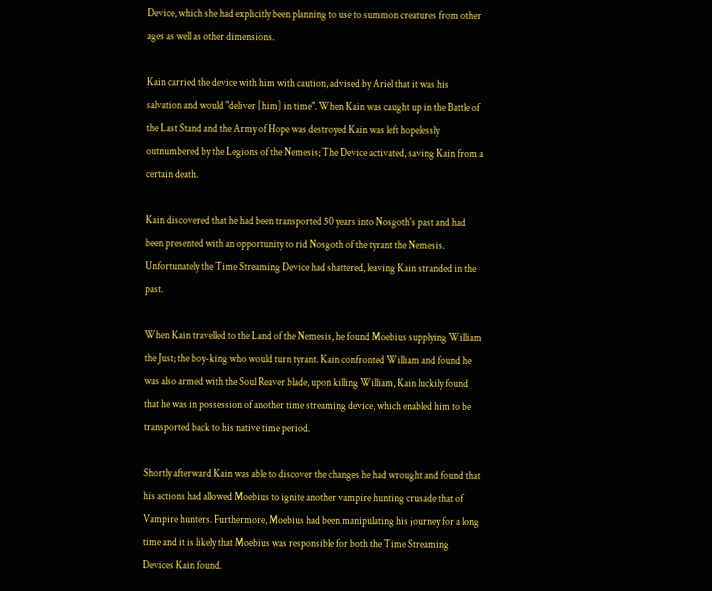Device, which she had explicitly been planning to use to summon creatures from other ages as well as other dimensions.

Kain carried the device with him with caution, advised by Ariel that it was his salvation and would "deliver [him] in time". When Kain was caught up in the Battle of the Last Stand and the Army of Hope was destroyed Kain was left hopelessly outnumbered by the Legions of the Nemesis; The Device activated, saving Kain from a certain death.

Kain discovered that he had been transported 50 years into Nosgoth's past and had been presented with an opportunity to rid Nosgoth of the tyrant the Nemesis. Unfortunately the Time Streaming Device had shattered, leaving Kain stranded in the past.

When Kain travelled to the Land of the Nemesis, he found Moebius supplying William the Just; the boy-king who would turn tyrant. Kain confronted William and found he was also armed with the Soul Reaver blade, upon killing William, Kain luckily found that he was in possession of another time streaming device, which enabled him to be transported back to his native time period.

Shortly afterward Kain was able to discover the changes he had wrought and found that his actions had allowed Moebius to ignite another vampire hunting crusade that of Vampire hunters. Furthermore, Moebius had been manipulating his journey for a long time and it is likely that Moebius was responsible for both the Time Streaming Devices Kain found.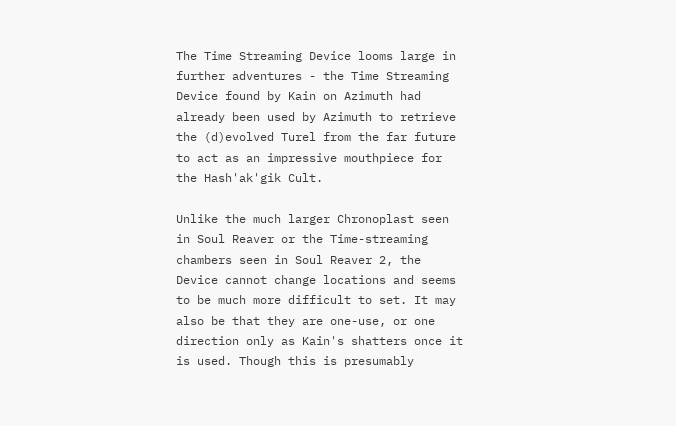The Time Streaming Device looms large in further adventures - the Time Streaming Device found by Kain on Azimuth had already been used by Azimuth to retrieve the (d)evolved Turel from the far future to act as an impressive mouthpiece for the Hash'ak'gik Cult.

Unlike the much larger Chronoplast seen in Soul Reaver or the Time-streaming chambers seen in Soul Reaver 2, the Device cannot change locations and seems to be much more difficult to set. It may also be that they are one-use, or one direction only as Kain's shatters once it is used. Though this is presumably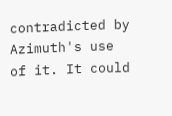contradicted by Azimuth's use of it. It could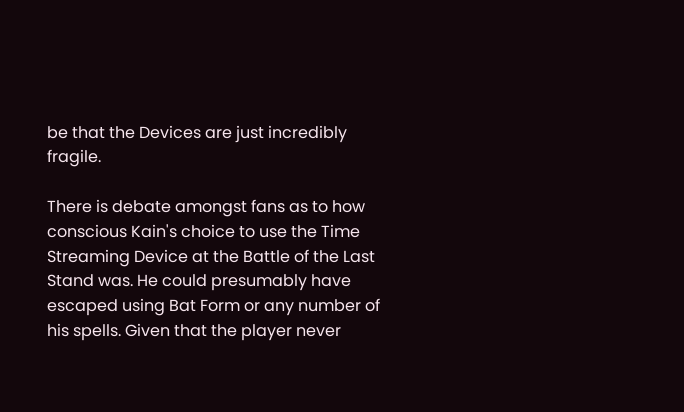be that the Devices are just incredibly fragile.

There is debate amongst fans as to how conscious Kain's choice to use the Time Streaming Device at the Battle of the Last Stand was. He could presumably have escaped using Bat Form or any number of his spells. Given that the player never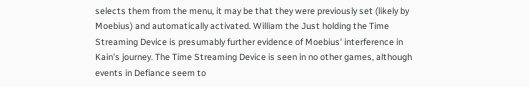selects them from the menu, it may be that they were previously set (likely by Moebius) and automatically activated. William the Just holding the Time Streaming Device is presumably further evidence of Moebius' interference in Kain's journey. The Time Streaming Device is seen in no other games, although events in Defiance seem to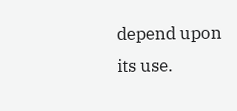depend upon its use.